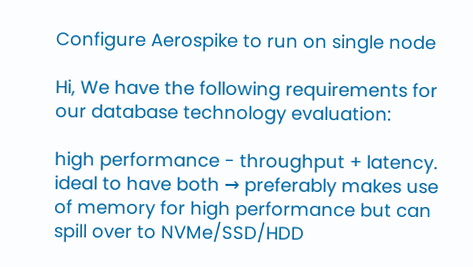Configure Aerospike to run on single node

Hi, We have the following requirements for our database technology evaluation:

high performance - throughput + latency. ideal to have both → preferably makes use of memory for high performance but can spill over to NVMe/SSD/HDD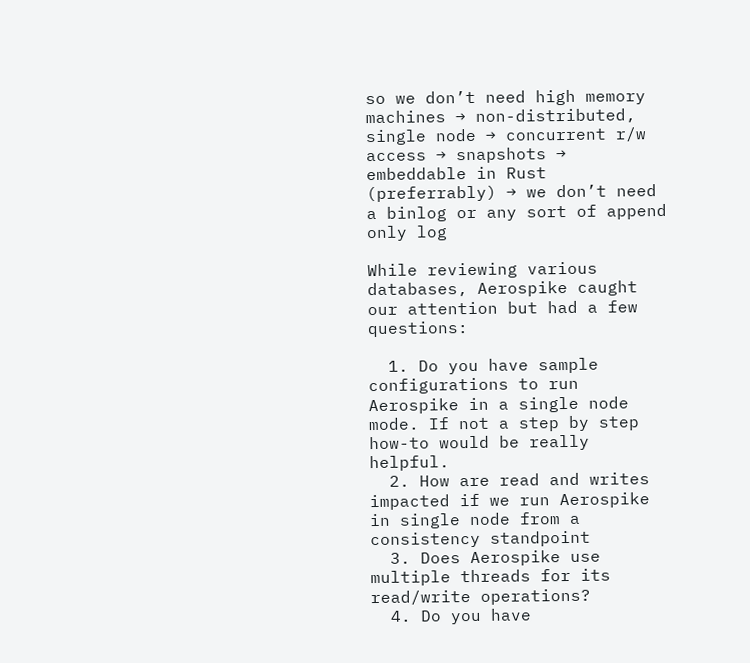so we don’t need high memory machines → non-distributed, single node → concurrent r/w access → snapshots → embeddable in Rust (preferrably) → we don’t need a binlog or any sort of append only log

While reviewing various databases, Aerospike caught our attention but had a few questions:

  1. Do you have sample configurations to run Aerospike in a single node mode. If not a step by step how-to would be really helpful.
  2. How are read and writes impacted if we run Aerospike in single node from a consistency standpoint
  3. Does Aerospike use multiple threads for its read/write operations?
  4. Do you have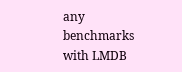any benchmarks with LMDB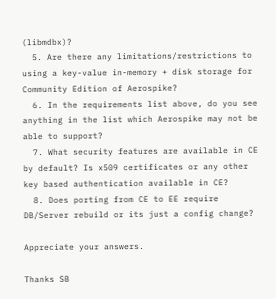(libmdbx)?
  5. Are there any limitations/restrictions to using a key-value in-memory + disk storage for Community Edition of Aerospike?
  6. In the requirements list above, do you see anything in the list which Aerospike may not be able to support?
  7. What security features are available in CE by default? Is x509 certificates or any other key based authentication available in CE?
  8. Does porting from CE to EE require DB/Server rebuild or its just a config change?

Appreciate your answers.

Thanks SB